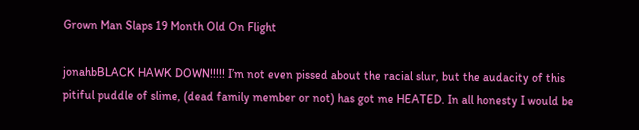Grown Man Slaps 19 Month Old On Flight

jonahbBLACK HAWK DOWN!!!!! I’m not even pissed about the racial slur, but the audacity of this pitiful puddle of slime, (dead family member or not) has got me HEATED. In all honesty I would be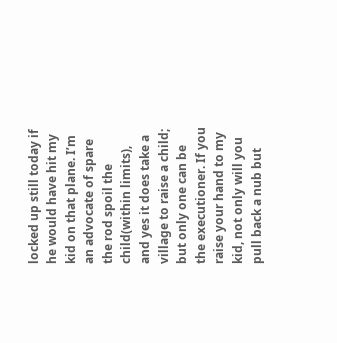locked up still today if he would have hit my kid on that plane. I’m an advocate of spare the rod spoil the child(within limits), and yes it does take a village to raise a child; but only one can be the executioner. If you raise your hand to my kid, not only will you pull back a nub but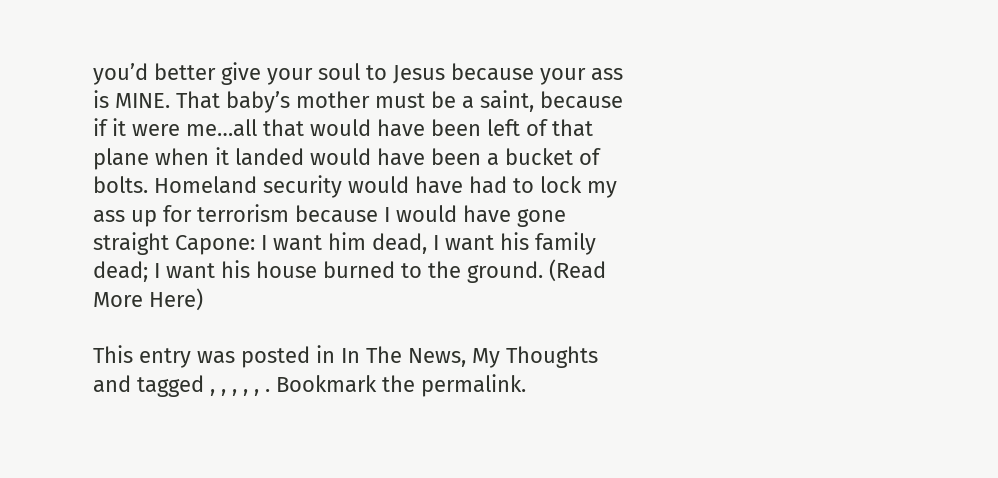you’d better give your soul to Jesus because your ass is MINE. That baby’s mother must be a saint, because if it were me…all that would have been left of that plane when it landed would have been a bucket of bolts. Homeland security would have had to lock my ass up for terrorism because I would have gone straight Capone: I want him dead, I want his family dead; I want his house burned to the ground. (Read More Here)

This entry was posted in In The News, My Thoughts and tagged , , , , , . Bookmark the permalink.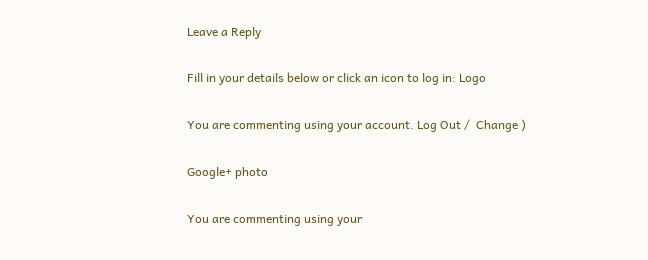Leave a Reply

Fill in your details below or click an icon to log in: Logo

You are commenting using your account. Log Out /  Change )

Google+ photo

You are commenting using your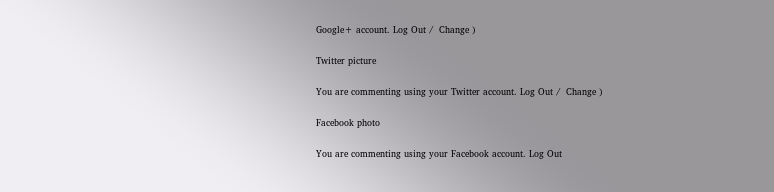Google+ account. Log Out /  Change )

Twitter picture

You are commenting using your Twitter account. Log Out /  Change )

Facebook photo

You are commenting using your Facebook account. Log Out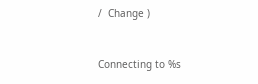/  Change )


Connecting to %s